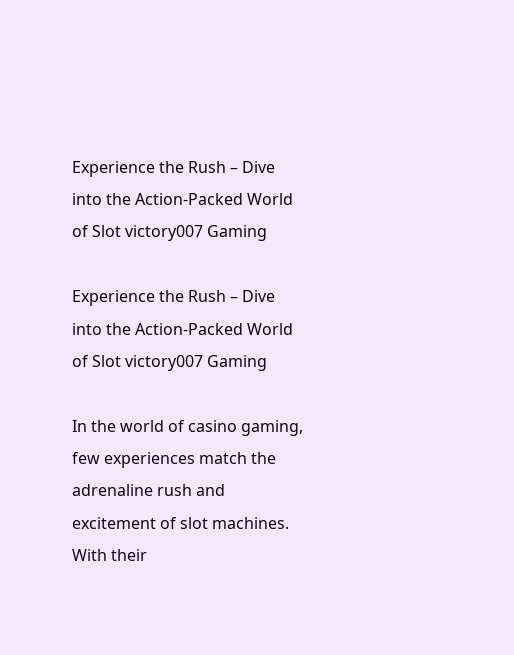Experience the Rush – Dive into the Action-Packed World of Slot victory007 Gaming

Experience the Rush – Dive into the Action-Packed World of Slot victory007 Gaming

In the world of casino gaming, few experiences match the adrenaline rush and excitement of slot machines. With their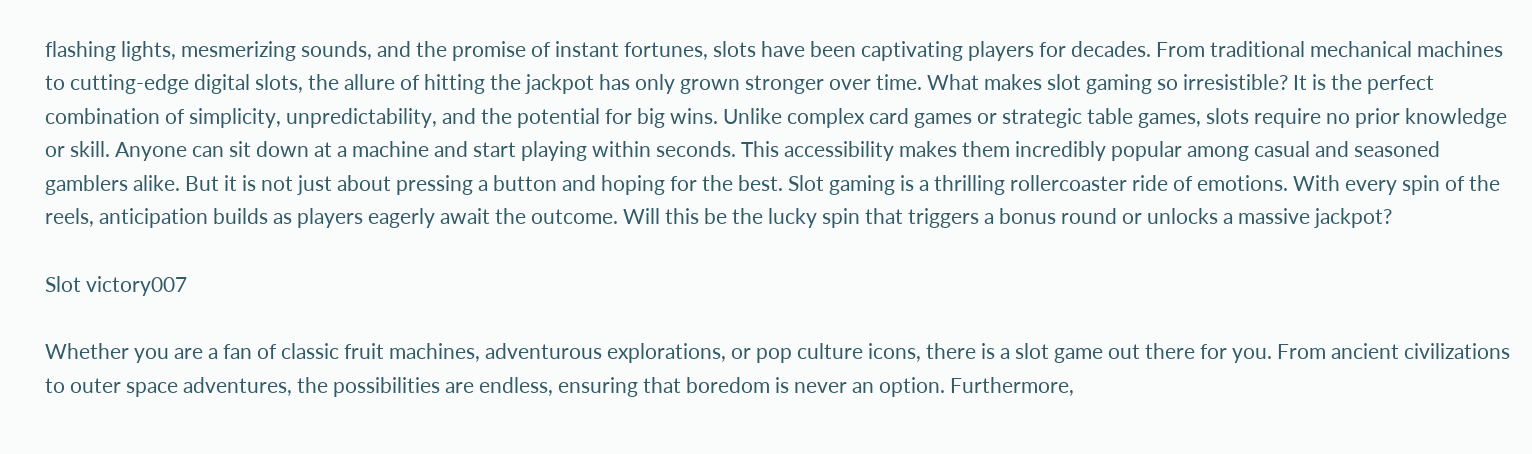flashing lights, mesmerizing sounds, and the promise of instant fortunes, slots have been captivating players for decades. From traditional mechanical machines to cutting-edge digital slots, the allure of hitting the jackpot has only grown stronger over time. What makes slot gaming so irresistible? It is the perfect combination of simplicity, unpredictability, and the potential for big wins. Unlike complex card games or strategic table games, slots require no prior knowledge or skill. Anyone can sit down at a machine and start playing within seconds. This accessibility makes them incredibly popular among casual and seasoned gamblers alike. But it is not just about pressing a button and hoping for the best. Slot gaming is a thrilling rollercoaster ride of emotions. With every spin of the reels, anticipation builds as players eagerly await the outcome. Will this be the lucky spin that triggers a bonus round or unlocks a massive jackpot?

Slot victory007

Whether you are a fan of classic fruit machines, adventurous explorations, or pop culture icons, there is a slot game out there for you. From ancient civilizations to outer space adventures, the possibilities are endless, ensuring that boredom is never an option. Furthermore,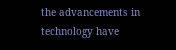the advancements in technology have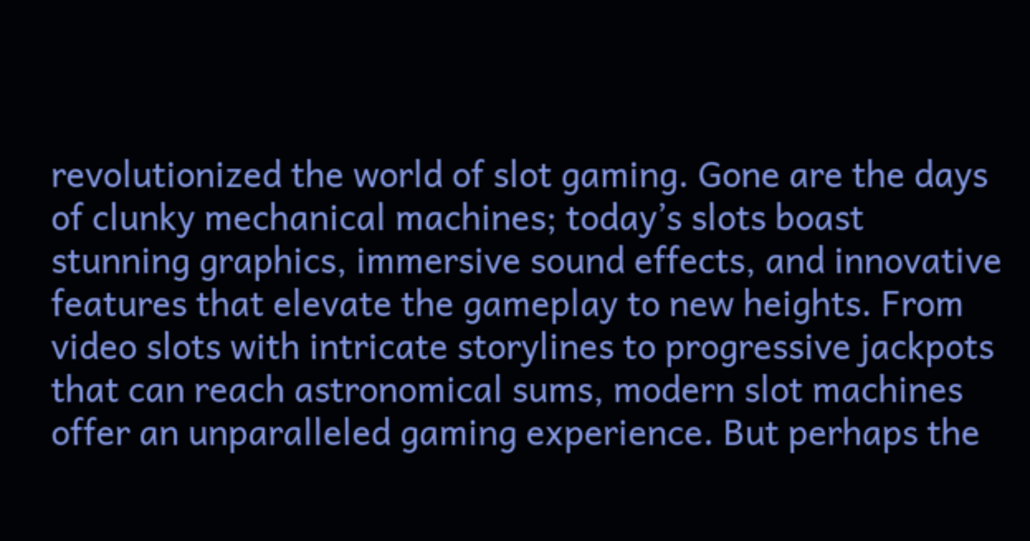revolutionized the world of slot gaming. Gone are the days of clunky mechanical machines; today’s slots boast stunning graphics, immersive sound effects, and innovative features that elevate the gameplay to new heights. From video slots with intricate storylines to progressive jackpots that can reach astronomical sums, modern slot machines offer an unparalleled gaming experience. But perhaps the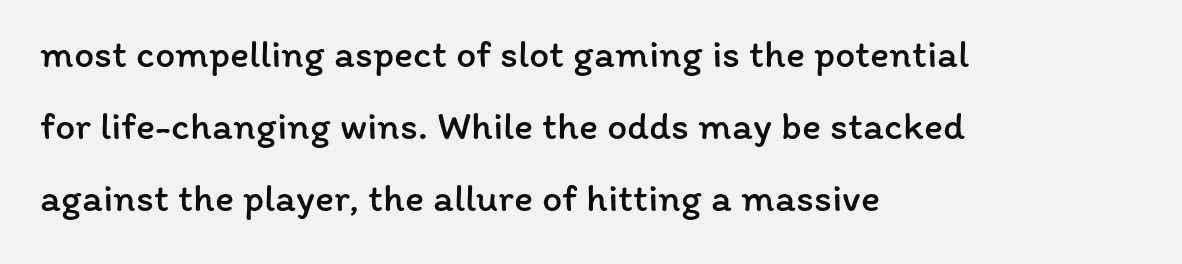most compelling aspect of slot gaming is the potential for life-changing wins. While the odds may be stacked against the player, the allure of hitting a massive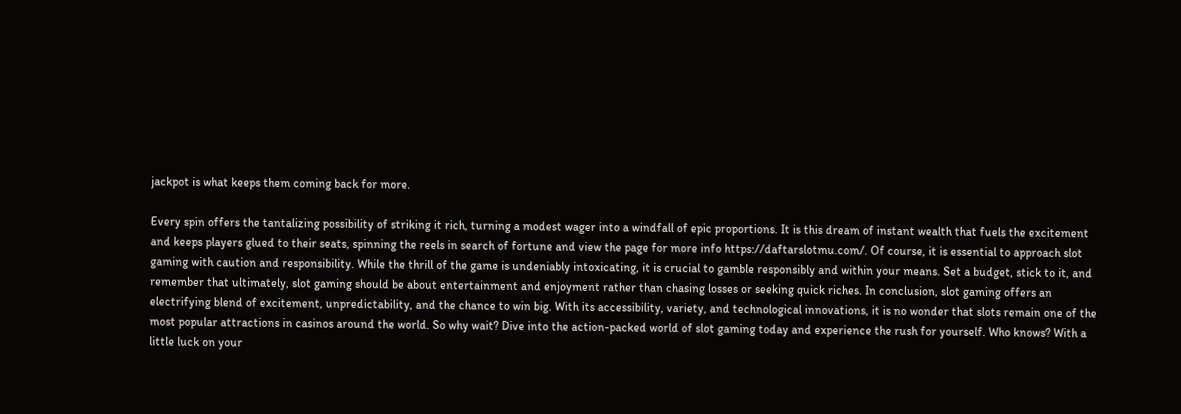jackpot is what keeps them coming back for more.

Every spin offers the tantalizing possibility of striking it rich, turning a modest wager into a windfall of epic proportions. It is this dream of instant wealth that fuels the excitement and keeps players glued to their seats, spinning the reels in search of fortune and view the page for more info https://daftarslotmu.com/. Of course, it is essential to approach slot gaming with caution and responsibility. While the thrill of the game is undeniably intoxicating, it is crucial to gamble responsibly and within your means. Set a budget, stick to it, and remember that ultimately, slot gaming should be about entertainment and enjoyment rather than chasing losses or seeking quick riches. In conclusion, slot gaming offers an electrifying blend of excitement, unpredictability, and the chance to win big. With its accessibility, variety, and technological innovations, it is no wonder that slots remain one of the most popular attractions in casinos around the world. So why wait? Dive into the action-packed world of slot gaming today and experience the rush for yourself. Who knows? With a little luck on your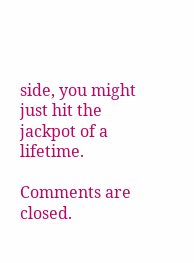side, you might just hit the jackpot of a lifetime.

Comments are closed.